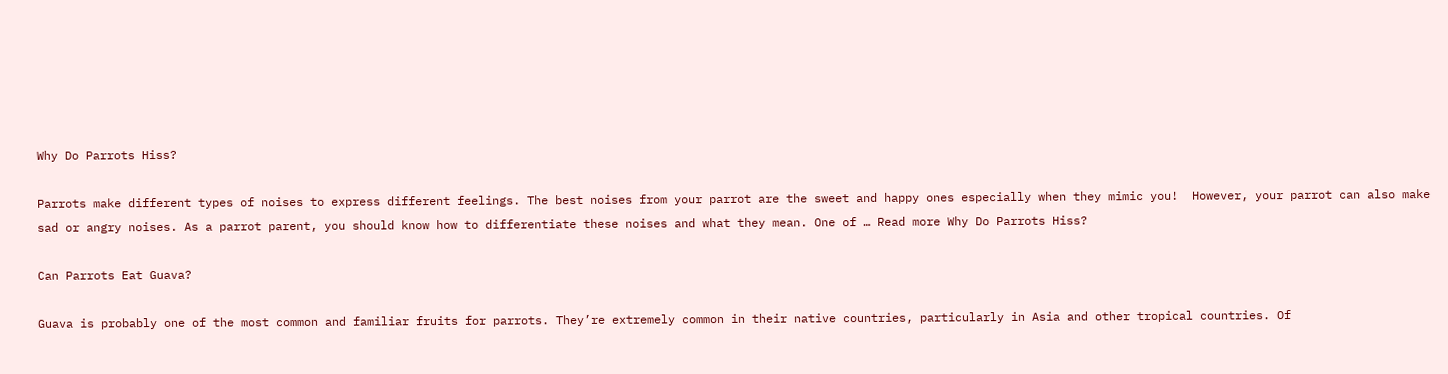Why Do Parrots Hiss?

Parrots make different types of noises to express different feelings. The best noises from your parrot are the sweet and happy ones especially when they mimic you!  However, your parrot can also make sad or angry noises. As a parrot parent, you should know how to differentiate these noises and what they mean. One of … Read more Why Do Parrots Hiss?

Can Parrots Eat Guava?

Guava is probably one of the most common and familiar fruits for parrots. They’re extremely common in their native countries, particularly in Asia and other tropical countries. Of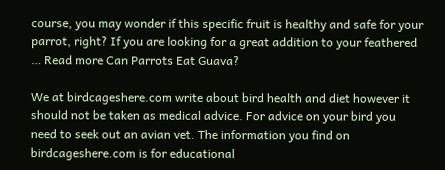course, you may wonder if this specific fruit is healthy and safe for your parrot, right? If you are looking for a great addition to your feathered … Read more Can Parrots Eat Guava?

We at birdcageshere.com write about bird health and diet however it should not be taken as medical advice. For advice on your bird you need to seek out an avian vet. The information you find on birdcageshere.com is for educational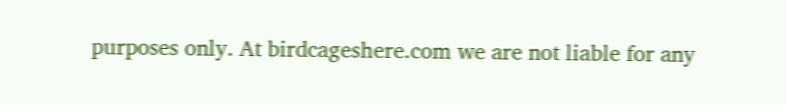purposes only. At birdcageshere.com we are not liable for any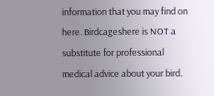information that you may find on here. Birdcageshere is NOT a substitute for professional medical advice about your bird.